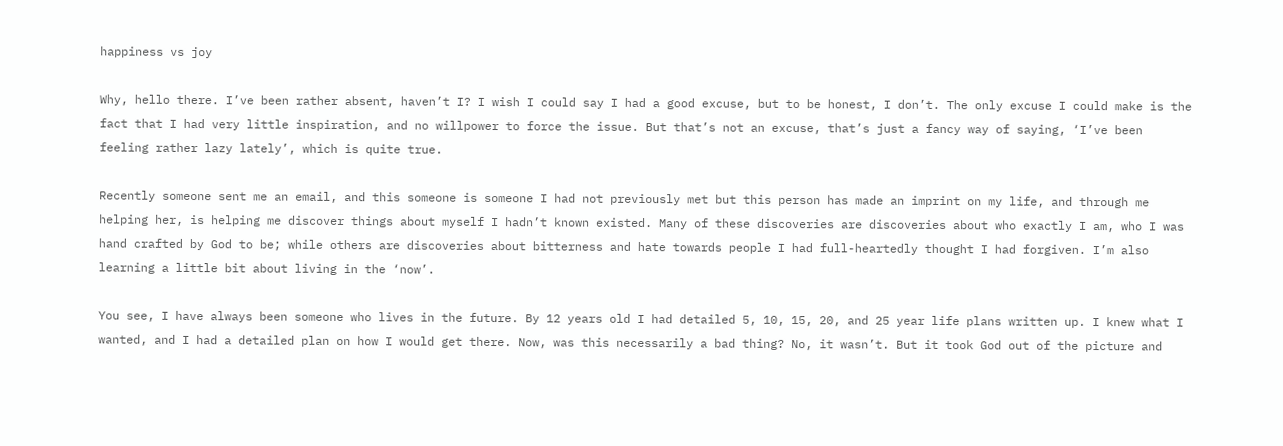happiness vs joy

Why, hello there. I’ve been rather absent, haven’t I? I wish I could say I had a good excuse, but to be honest, I don’t. The only excuse I could make is the fact that I had very little inspiration, and no willpower to force the issue. But that’s not an excuse, that’s just a fancy way of saying, ‘I’ve been feeling rather lazy lately’, which is quite true.

Recently someone sent me an email, and this someone is someone I had not previously met but this person has made an imprint on my life, and through me helping her, is helping me discover things about myself I hadn’t known existed. Many of these discoveries are discoveries about who exactly I am, who I was hand crafted by God to be; while others are discoveries about bitterness and hate towards people I had full-heartedly thought I had forgiven. I’m also learning a little bit about living in the ‘now’.

You see, I have always been someone who lives in the future. By 12 years old I had detailed 5, 10, 15, 20, and 25 year life plans written up. I knew what I wanted, and I had a detailed plan on how I would get there. Now, was this necessarily a bad thing? No, it wasn’t. But it took God out of the picture and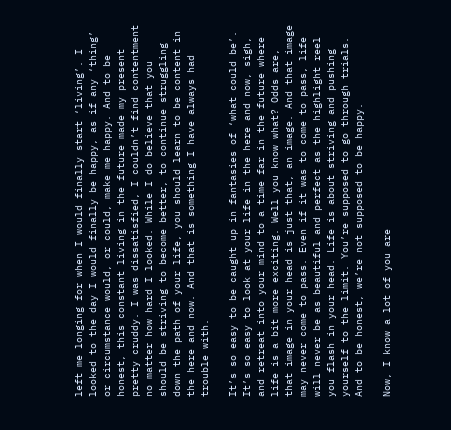left me longing for when I would finally start ‘living’. I looked to the day I would finally be happy, as if any ‘thing’ or circumstance would, or could, make me happy. And to be honest, this constant living in the future made my present pretty cruddy. I was dissatisfied, I couldn’t find contentment no matter how hard I looked. While I do believe that you should be striving to become better, to continue struggling down the path of your life, you should learn to be content in the here and now. And that is something I have always had trouble with.

It’s so easy to be caught up in fantasies of ‘what could be’. It’s so easy to look at your life in the here and now, sigh, and retreat into your mind to a time far in the future where life is a bit more exciting. Well you know what? Odds are, that image in your head is just that, an image. And that image may never come to pass. Even if it was to come to pass, life will never be as beautiful and perfect as the highlight reel you flash in your head. Life is about striving and pushing yourself to the limit. You’re supposed to go through trials. And to be honest, we’re not supposed to be happy.

Now, I know a lot of you are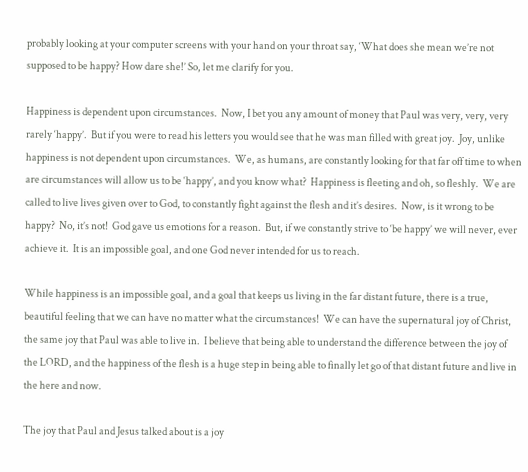probably looking at your computer screens with your hand on your throat say, ‘What does she mean we’re not supposed to be happy? How dare she!’ So, let me clarify for you.

Happiness is dependent upon circumstances.  Now, I bet you any amount of money that Paul was very, very, very rarely ‘happy’.  But if you were to read his letters you would see that he was man filled with great joy.  Joy, unlike happiness is not dependent upon circumstances.  We, as humans, are constantly looking for that far off time to when are circumstances will allow us to be ‘happy’, and you know what?  Happiness is fleeting and oh, so fleshly.  We are called to live lives given over to God, to constantly fight against the flesh and it’s desires.  Now, is it wrong to be happy?  No, it’s not!  God gave us emotions for a reason.  But, if we constantly strive to ‘be happy’ we will never, ever achieve it.  It is an impossible goal, and one God never intended for us to reach.

While happiness is an impossible goal, and a goal that keeps us living in the far distant future, there is a true, beautiful feeling that we can have no matter what the circumstances!  We can have the supernatural joy of Christ, the same joy that Paul was able to live in.  I believe that being able to understand the difference between the joy of the LORD, and the happiness of the flesh is a huge step in being able to finally let go of that distant future and live in the here and now.

The joy that Paul and Jesus talked about is a joy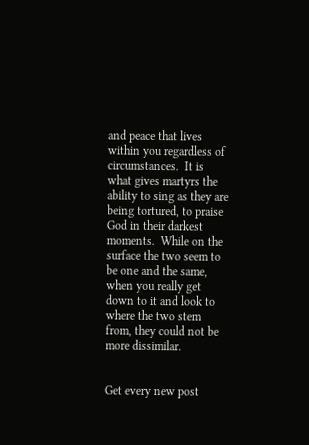and peace that lives within you regardless of circumstances.  It is what gives martyrs the ability to sing as they are being tortured, to praise God in their darkest moments.  While on the surface the two seem to be one and the same, when you really get down to it and look to where the two stem from, they could not be more dissimilar.


Get every new post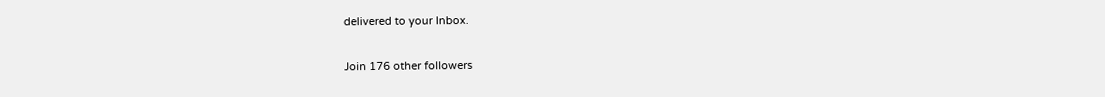delivered to your Inbox.

Join 176 other followers